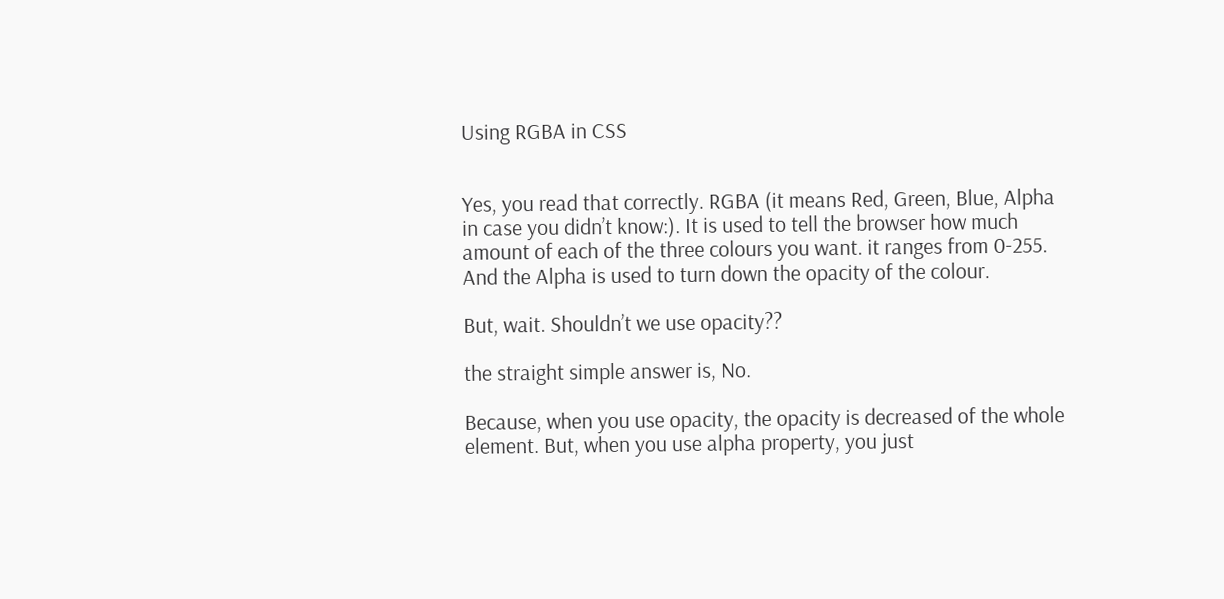Using RGBA in CSS


Yes, you read that correctly. RGBA (it means Red, Green, Blue, Alpha in case you didn’t know:). It is used to tell the browser how much amount of each of the three colours you want. it ranges from 0-255. And the Alpha is used to turn down the opacity of the colour.

But, wait. Shouldn’t we use opacity??

the straight simple answer is, No.

Because, when you use opacity, the opacity is decreased of the whole element. But, when you use alpha property, you just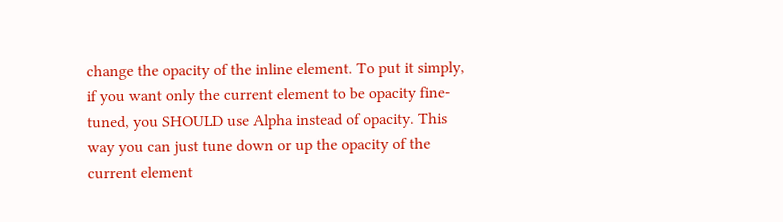change the opacity of the inline element. To put it simply, if you want only the current element to be opacity fine-tuned, you SHOULD use Alpha instead of opacity. This way you can just tune down or up the opacity of the current element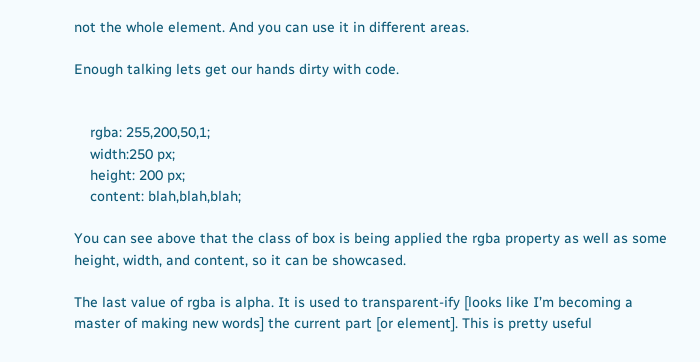not the whole element. And you can use it in different areas.

Enough talking lets get our hands dirty with code.


    rgba: 255,200,50,1;
    width:250 px;
    height: 200 px;
    content: blah,blah,blah;

You can see above that the class of box is being applied the rgba property as well as some height, width, and content, so it can be showcased.

The last value of rgba is alpha. It is used to transparent-ify [looks like I’m becoming a master of making new words] the current part [or element]. This is pretty useful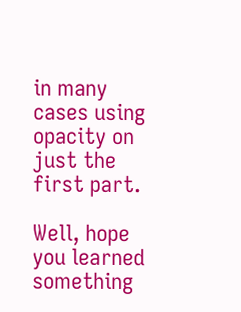in many cases using opacity on just the first part.

Well, hope you learned something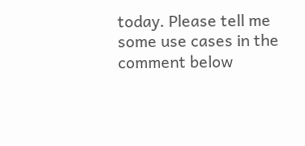today. Please tell me some use cases in the comment below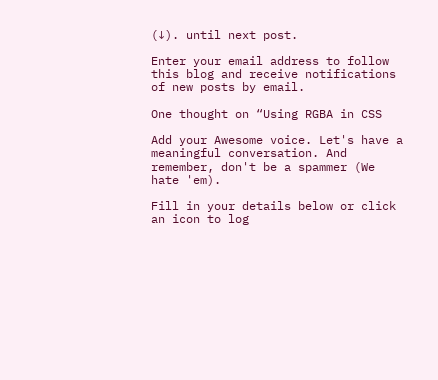(↓). until next post.

Enter your email address to follow this blog and receive notifications of new posts by email.

One thought on “Using RGBA in CSS

Add your Awesome voice. Let's have a meaningful conversation. And remember, don't be a spammer (We hate 'em).

Fill in your details below or click an icon to log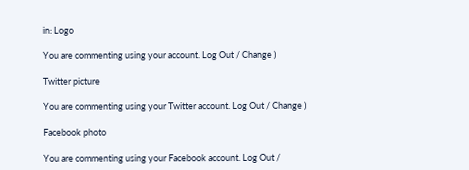in: Logo

You are commenting using your account. Log Out / Change )

Twitter picture

You are commenting using your Twitter account. Log Out / Change )

Facebook photo

You are commenting using your Facebook account. Log Out /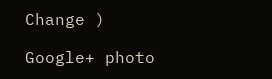Change )

Google+ photo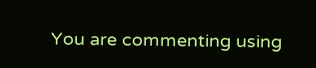You are commenting using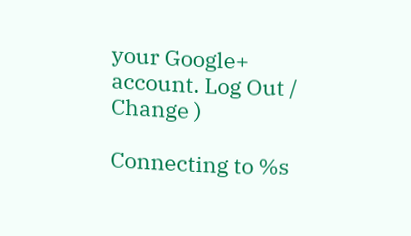your Google+ account. Log Out / Change )

Connecting to %s